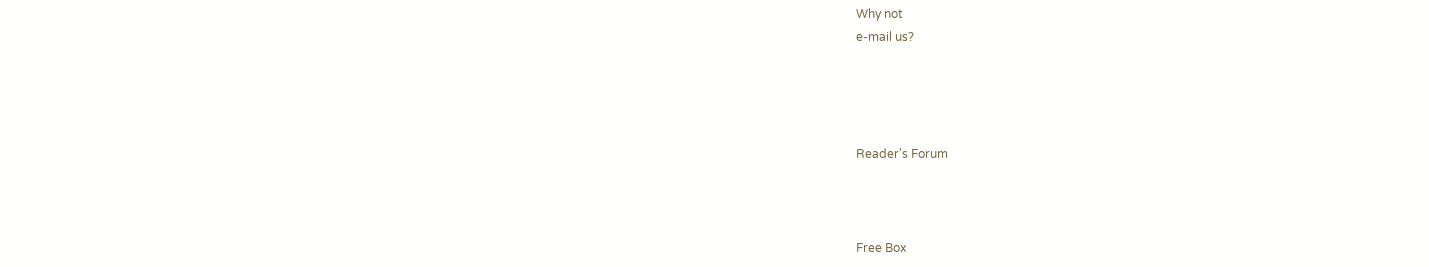Why not
e-mail us?




Reader's Forum



Free Box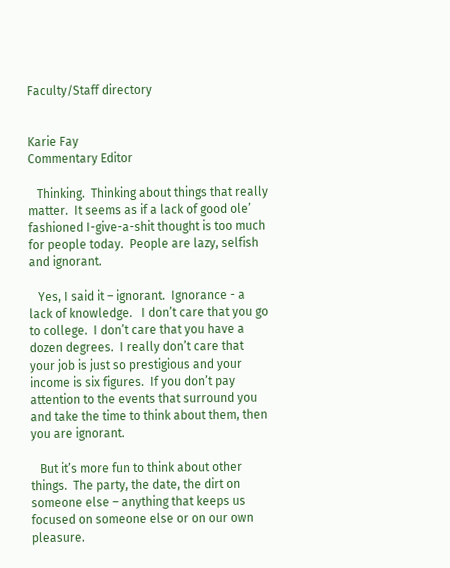Faculty/Staff directory


Karie Fay
Commentary Editor

   Thinking.  Thinking about things that really matter.  It seems as if a lack of good ole’ fashioned I-give-a-shit thought is too much for people today.  People are lazy, selfish and ignorant.

   Yes, I said it – ignorant.  Ignorance - a lack of knowledge.   I don’t care that you go to college.  I don’t care that you have a dozen degrees.  I really don’t care that your job is just so prestigious and your income is six figures.  If you don’t pay attention to the events that surround you and take the time to think about them, then you are ignorant.

   But it’s more fun to think about other things.  The party, the date, the dirt on someone else – anything that keeps us focused on someone else or on our own pleasure.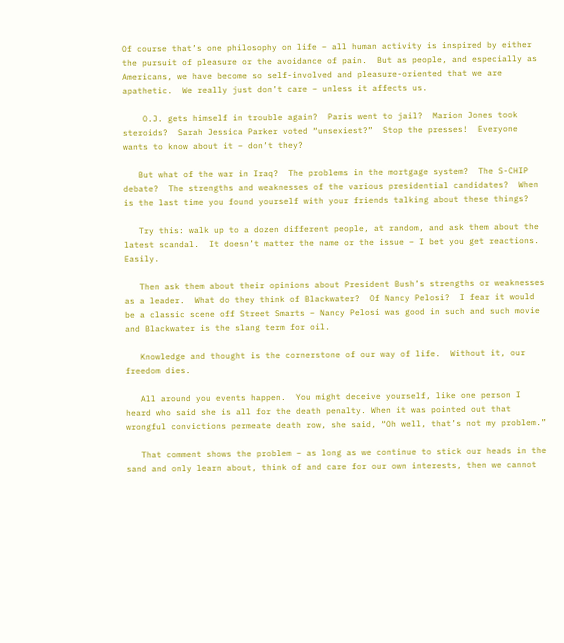Of course that’s one philosophy on life – all human activity is inspired by either the pursuit of pleasure or the avoidance of pain.  But as people, and especially as Americans, we have become so self-involved and pleasure-oriented that we are apathetic.  We really just don’t care – unless it affects us.

    O.J. gets himself in trouble again?  Paris went to jail?  Marion Jones took steroids?  Sarah Jessica Parker voted “unsexiest?”  Stop the presses!  Everyone wants to know about it – don’t they?

   But what of the war in Iraq?  The problems in the mortgage system?  The S-CHIP debate?  The strengths and weaknesses of the various presidential candidates?  When is the last time you found yourself with your friends talking about these things?

   Try this: walk up to a dozen different people, at random, and ask them about the latest scandal.  It doesn’t matter the name or the issue – I bet you get reactions.  Easily.

   Then ask them about their opinions about President Bush’s strengths or weaknesses as a leader.  What do they think of Blackwater?  Of Nancy Pelosi?  I fear it would be a classic scene off Street Smarts – Nancy Pelosi was good in such and such movie and Blackwater is the slang term for oil.

   Knowledge and thought is the cornerstone of our way of life.  Without it, our freedom dies.

   All around you events happen.  You might deceive yourself, like one person I heard who said she is all for the death penalty. When it was pointed out that wrongful convictions permeate death row, she said, “Oh well, that’s not my problem.”

   That comment shows the problem – as long as we continue to stick our heads in the sand and only learn about, think of and care for our own interests, then we cannot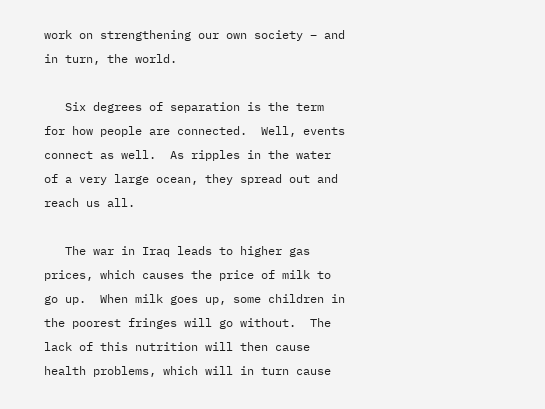work on strengthening our own society – and in turn, the world.

   Six degrees of separation is the term for how people are connected.  Well, events connect as well.  As ripples in the water of a very large ocean, they spread out and reach us all.

   The war in Iraq leads to higher gas prices, which causes the price of milk to go up.  When milk goes up, some children in the poorest fringes will go without.  The lack of this nutrition will then cause health problems, which will in turn cause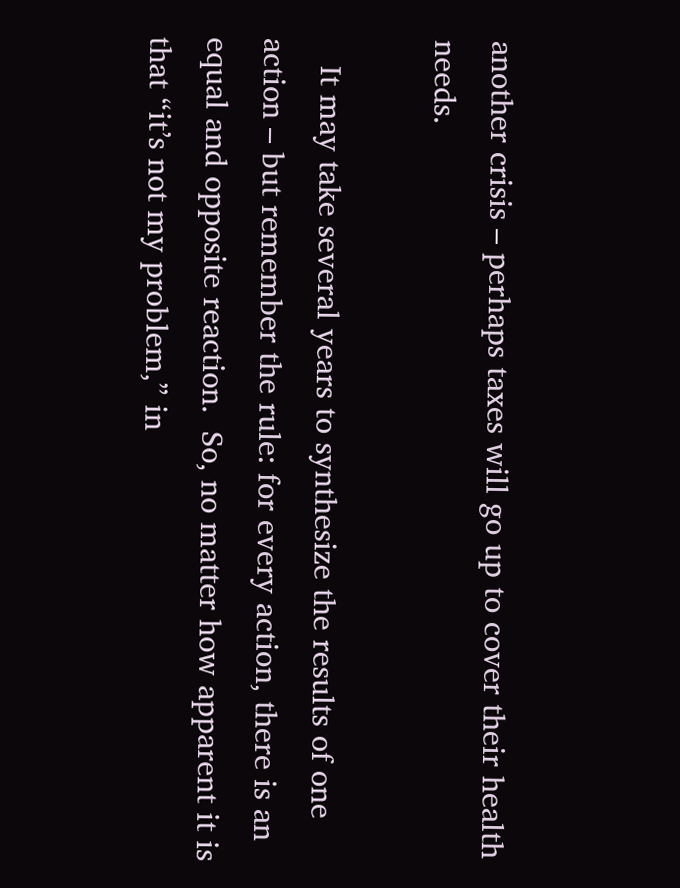another crisis – perhaps taxes will go up to cover their health needs.

   It may take several years to synthesize the results of one action – but remember the rule: for every action, there is an equal and opposite reaction.  So, no matter how apparent it is that “it’s not my problem,” in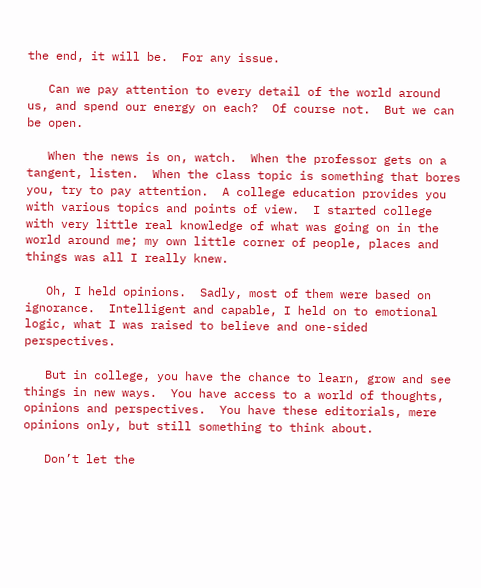the end, it will be.  For any issue.

   Can we pay attention to every detail of the world around us, and spend our energy on each?  Of course not.  But we can be open.

   When the news is on, watch.  When the professor gets on a tangent, listen.  When the class topic is something that bores you, try to pay attention.  A college education provides you with various topics and points of view.  I started college with very little real knowledge of what was going on in the world around me; my own little corner of people, places and things was all I really knew.

   Oh, I held opinions.  Sadly, most of them were based on ignorance.  Intelligent and capable, I held on to emotional logic, what I was raised to believe and one-sided perspectives.

   But in college, you have the chance to learn, grow and see things in new ways.  You have access to a world of thoughts, opinions and perspectives.  You have these editorials, mere opinions only, but still something to think about.

   Don’t let the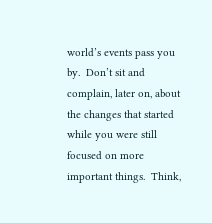world’s events pass you by.  Don’t sit and complain, later on, about the changes that started while you were still focused on more important things.  Think,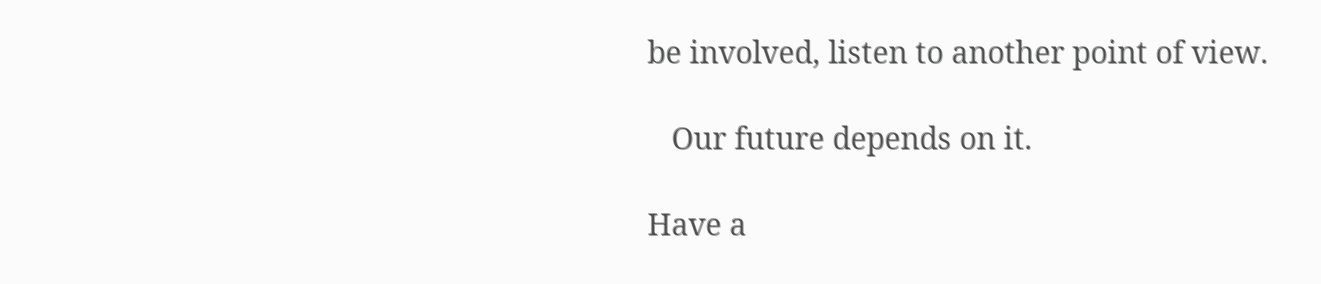be involved, listen to another point of view.

   Our future depends on it.

Have a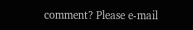comment? Please e-mail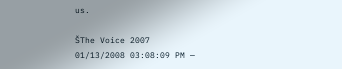us.

ŠThe Voice 2007
01/13/2008 03:08:09 PM —